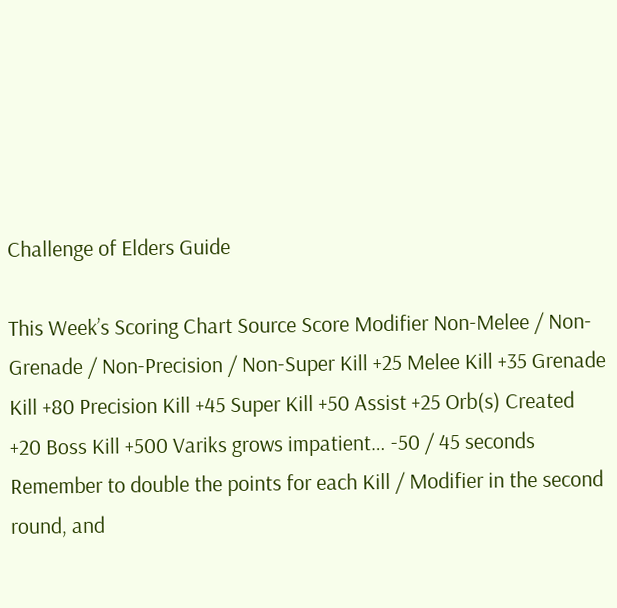Challenge of Elders Guide

This Week’s Scoring Chart Source Score Modifier Non-Melee / Non-Grenade / Non-Precision / Non-Super Kill +25 Melee Kill +35 Grenade Kill +80 Precision Kill +45 Super Kill +50 Assist +25 Orb(s) Created +20 Boss Kill +500 Variks grows impatient… -50 / 45 seconds Remember to double the points for each Kill / Modifier in the second round, and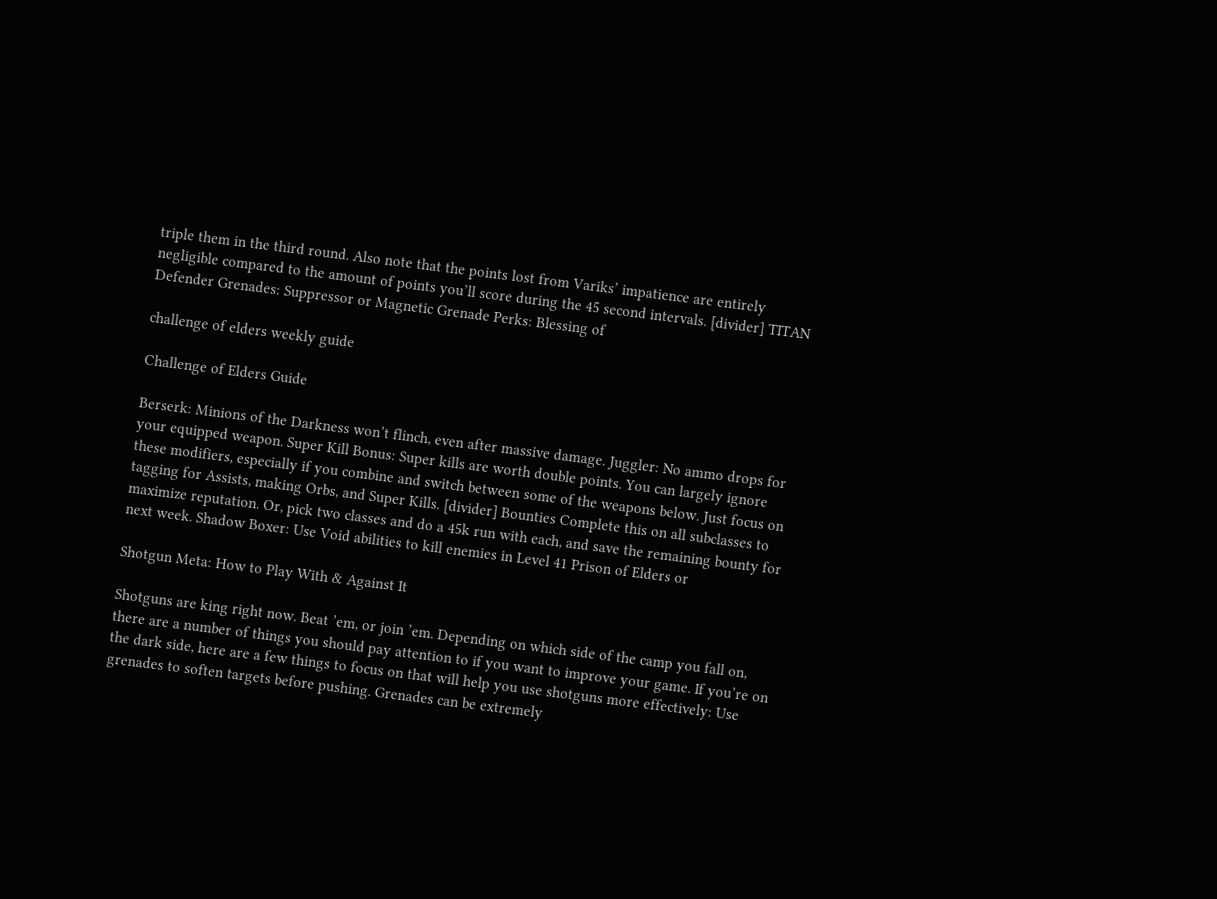triple them in the third round. Also note that the points lost from Variks’ impatience are entirely negligible compared to the amount of points you’ll score during the 45 second intervals. [divider] TITAN Defender Grenades: Suppressor or Magnetic Grenade Perks: Blessing of

challenge of elders weekly guide

Challenge of Elders Guide

Berserk: Minions of the Darkness won’t flinch, even after massive damage. Juggler: No ammo drops for your equipped weapon. Super Kill Bonus: Super kills are worth double points. You can largely ignore these modifiers, especially if you combine and switch between some of the weapons below. Just focus on tagging for Assists, making Orbs, and Super Kills. [divider] Bounties Complete this on all subclasses to maximize reputation. Or, pick two classes and do a 45k run with each, and save the remaining bounty for next week. Shadow Boxer: Use Void abilities to kill enemies in Level 41 Prison of Elders or

Shotgun Meta: How to Play With & Against It

Shotguns are king right now. Beat ’em, or join ’em. Depending on which side of the camp you fall on, there are a number of things you should pay attention to if you want to improve your game. If you’re on the dark side, here are a few things to focus on that will help you use shotguns more effectively: Use grenades to soften targets before pushing. Grenades can be extremely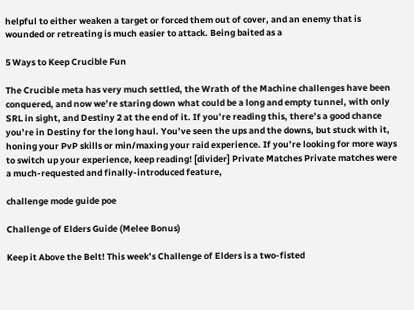helpful to either weaken a target or forced them out of cover, and an enemy that is wounded or retreating is much easier to attack. Being baited as a

5 Ways to Keep Crucible Fun

The Crucible meta has very much settled, the Wrath of the Machine challenges have been conquered, and now we’re staring down what could be a long and empty tunnel, with only SRL in sight, and Destiny 2 at the end of it. If you’re reading this, there’s a good chance you’re in Destiny for the long haul. You’ve seen the ups and the downs, but stuck with it, honing your PvP skills or min/maxing your raid experience. If you’re looking for more ways to switch up your experience, keep reading! [divider] Private Matches Private matches were a much-requested and finally-introduced feature,

challenge mode guide poe

Challenge of Elders Guide (Melee Bonus)

Keep it Above the Belt! This week’s Challenge of Elders is a two-fisted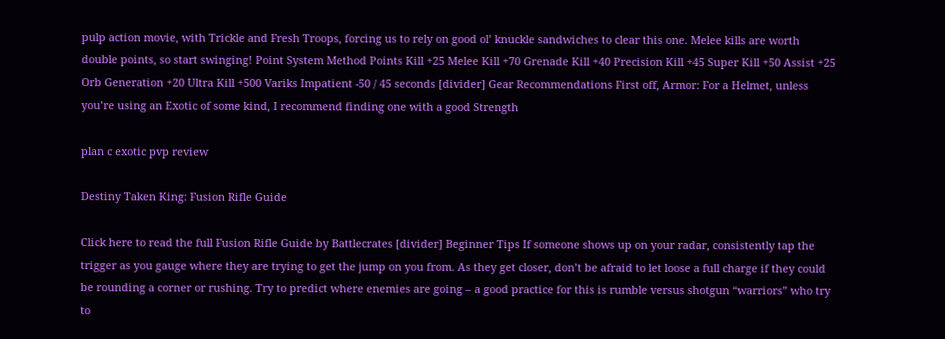pulp action movie, with Trickle and Fresh Troops, forcing us to rely on good ol’ knuckle sandwiches to clear this one. Melee kills are worth double points, so start swinging! Point System Method Points Kill +25 Melee Kill +70 Grenade Kill +40 Precision Kill +45 Super Kill +50 Assist +25 Orb Generation +20 Ultra Kill +500 Variks Impatient -50 / 45 seconds [divider] Gear Recommendations First off, Armor: For a Helmet, unless you’re using an Exotic of some kind, I recommend finding one with a good Strength

plan c exotic pvp review

Destiny Taken King: Fusion Rifle Guide

Click here to read the full Fusion Rifle Guide by Battlecrates [divider] Beginner Tips If someone shows up on your radar, consistently tap the trigger as you gauge where they are trying to get the jump on you from. As they get closer, don’t be afraid to let loose a full charge if they could be rounding a corner or rushing. Try to predict where enemies are going – a good practice for this is rumble versus shotgun “warriors” who try to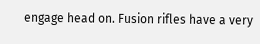engage head on. Fusion rifles have a very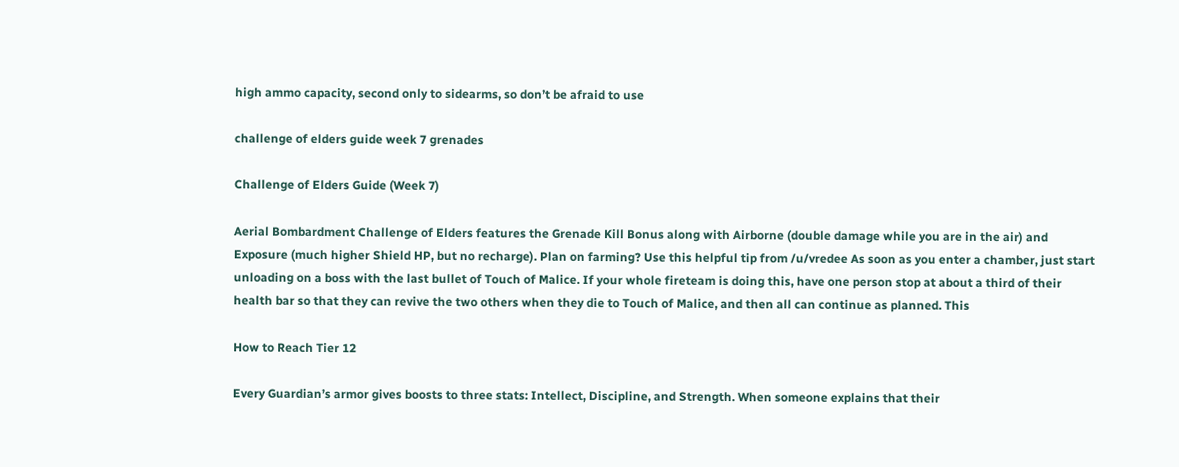high ammo capacity, second only to sidearms, so don’t be afraid to use

challenge of elders guide week 7 grenades

Challenge of Elders Guide (Week 7)

Aerial Bombardment Challenge of Elders features the Grenade Kill Bonus along with Airborne (double damage while you are in the air) and Exposure (much higher Shield HP, but no recharge). Plan on farming? Use this helpful tip from /u/vredee As soon as you enter a chamber, just start unloading on a boss with the last bullet of Touch of Malice. If your whole fireteam is doing this, have one person stop at about a third of their health bar so that they can revive the two others when they die to Touch of Malice, and then all can continue as planned. This

How to Reach Tier 12

Every Guardian’s armor gives boosts to three stats: Intellect, Discipline, and Strength. When someone explains that their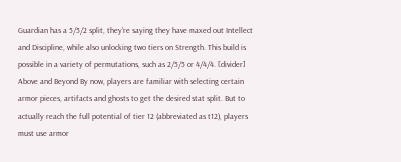Guardian has a 5/5/2 split, they’re saying they have maxed out Intellect and Discipline, while also unlocking two tiers on Strength. This build is possible in a variety of permutations, such as 2/5/5 or 4/4/4. [divider] Above and Beyond By now, players are familiar with selecting certain armor pieces, artifacts and ghosts to get the desired stat split. But to actually reach the full potential of tier 12 (abbreviated as t12), players must use armor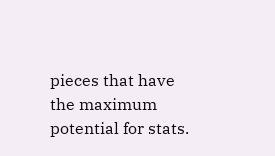pieces that have the maximum potential for stats.